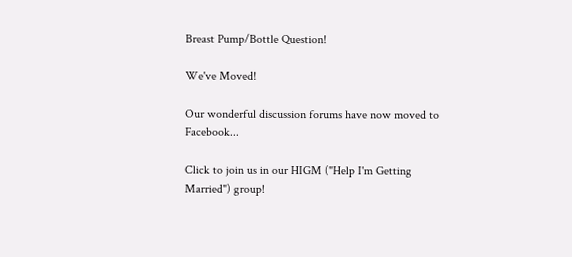Breast Pump/Bottle Question!

We've Moved!

Our wonderful discussion forums have now moved to Facebook...

Click to join us in our HIGM ("Help I'm Getting Married") group!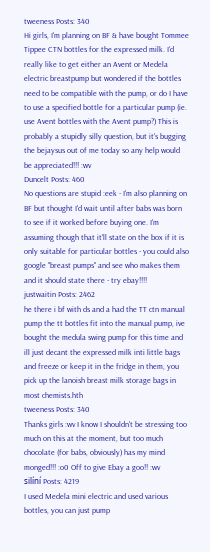tweeness Posts: 340
Hi girls, I'm planning on BF & have bought Tommee Tippee CTN bottles for the expressed milk. I'd really like to get either an Avent or Medela electric breastpump but wondered if the bottles need to be compatible with the pump, or do I have to use a specified bottle for a particular pump (ie. use Avent bottles with the Avent pump?) This is probably a stupidly silly question, but it's bugging the bejaysus out of me today so any help would be appreciated!!! :wv
Duncelt Posts: 460
No questions are stupid :eek - I'm also planning on BF but thought I'd wait until after babs was born to see if it worked before buying one. I'm assuming though that it'll state on the box if it is only suitable for particular bottles - you could also google "breast pumps" and see who makes them and it should state there - try ebay!!!!
justwaitin Posts: 2462
he there i bf with ds and a had the TT ctn manual pump the tt bottles fit into the manual pump, ive bought the medula swing pump for this time and ill just decant the expressed milk inti little bags and freeze or keep it in the fridge in them, you pick up the lanoish breast milk storage bags in most chemists.hth
tweeness Posts: 340
Thanks girls :wv I know I shouldn't be stressing too much on this at the moment, but too much chocolate (for babs, obviously) has my mind monged!!! :o0 Off to give Ebay a goo!! :wv
silíní Posts: 4219
I used Medela mini electric and used various bottles, you can just pump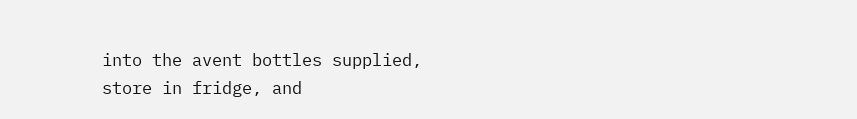into the avent bottles supplied, store in fridge, and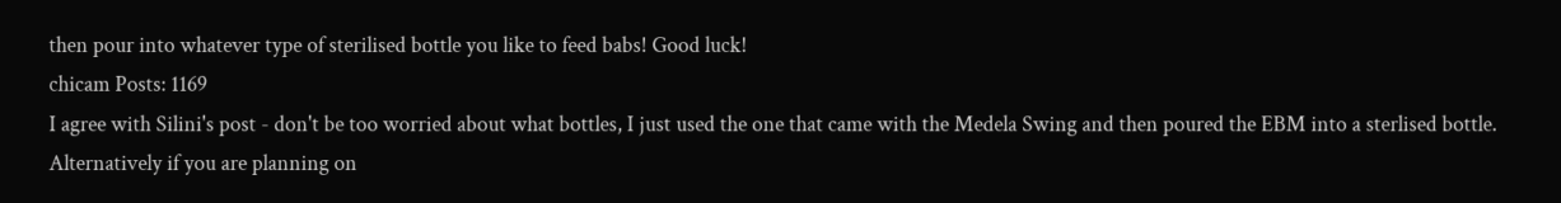then pour into whatever type of sterilised bottle you like to feed babs! Good luck!
chicam Posts: 1169
I agree with Silini's post - don't be too worried about what bottles, I just used the one that came with the Medela Swing and then poured the EBM into a sterlised bottle. Alternatively if you are planning on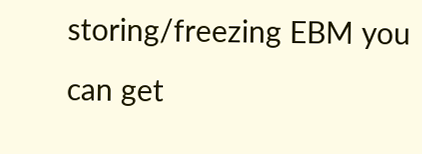storing/freezing EBM you can get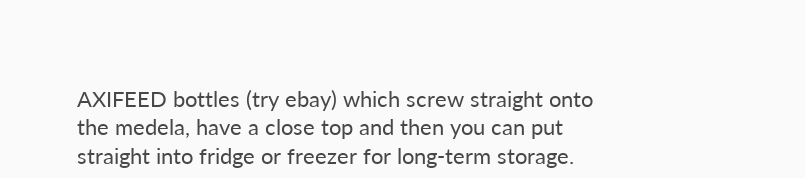AXIFEED bottles (try ebay) which screw straight onto the medela, have a close top and then you can put straight into fridge or freezer for long-term storage.